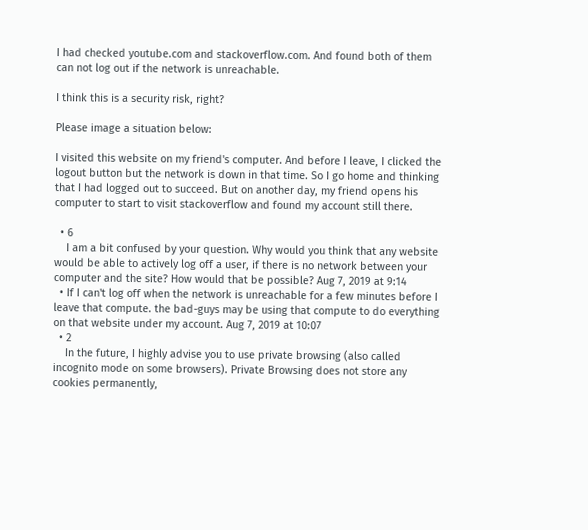I had checked youtube.com and stackoverflow.com. And found both of them can not log out if the network is unreachable.

I think this is a security risk, right?

Please image a situation below:

I visited this website on my friend's computer. And before I leave, I clicked the logout button but the network is down in that time. So I go home and thinking that I had logged out to succeed. But on another day, my friend opens his computer to start to visit stackoverflow and found my account still there.

  • 6
    I am a bit confused by your question. Why would you think that any website would be able to actively log off a user, if there is no network between your computer and the site? How would that be possible? Aug 7, 2019 at 9:14
  • If I can't log off when the network is unreachable for a few minutes before I leave that compute. the bad-guys may be using that compute to do everything on that website under my account. Aug 7, 2019 at 10:07
  • 2
    In the future, I highly advise you to use private browsing (also called incognito mode on some browsers). Private Browsing does not store any cookies permanently,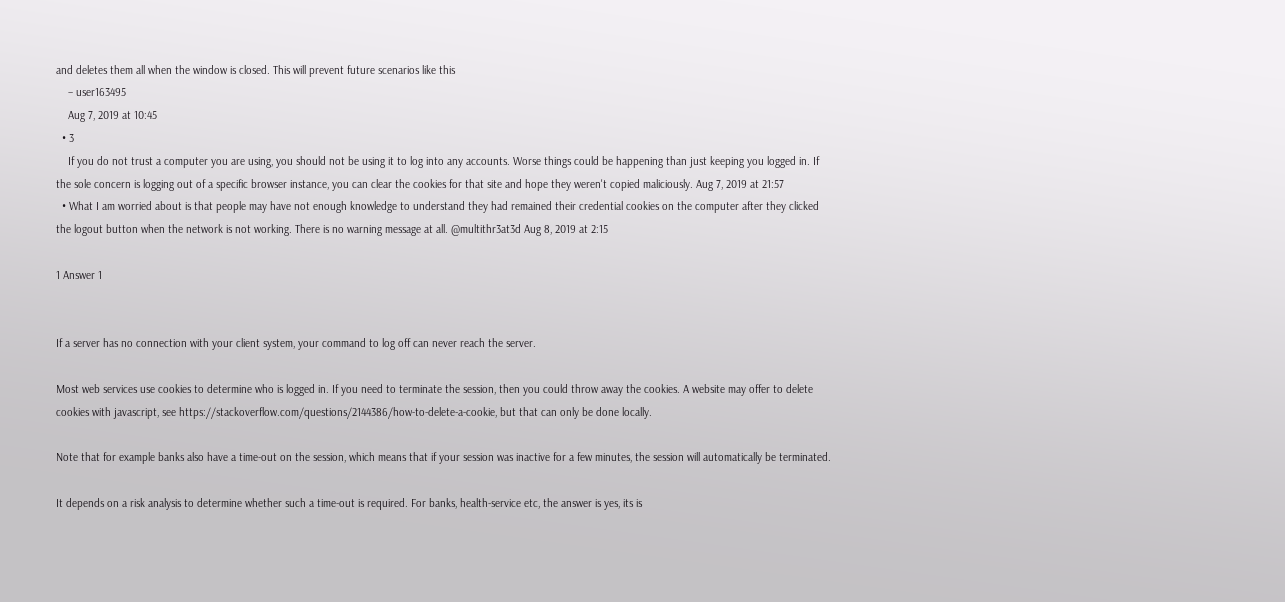and deletes them all when the window is closed. This will prevent future scenarios like this
    – user163495
    Aug 7, 2019 at 10:45
  • 3
    If you do not trust a computer you are using, you should not be using it to log into any accounts. Worse things could be happening than just keeping you logged in. If the sole concern is logging out of a specific browser instance, you can clear the cookies for that site and hope they weren't copied maliciously. Aug 7, 2019 at 21:57
  • What I am worried about is that people may have not enough knowledge to understand they had remained their credential cookies on the computer after they clicked the logout button when the network is not working. There is no warning message at all. @multithr3at3d Aug 8, 2019 at 2:15

1 Answer 1


If a server has no connection with your client system, your command to log off can never reach the server.

Most web services use cookies to determine who is logged in. If you need to terminate the session, then you could throw away the cookies. A website may offer to delete cookies with javascript, see https://stackoverflow.com/questions/2144386/how-to-delete-a-cookie, but that can only be done locally.

Note that for example banks also have a time-out on the session, which means that if your session was inactive for a few minutes, the session will automatically be terminated.

It depends on a risk analysis to determine whether such a time-out is required. For banks, health-service etc, the answer is yes, its is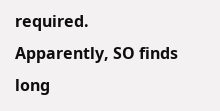required. Apparently, SO finds long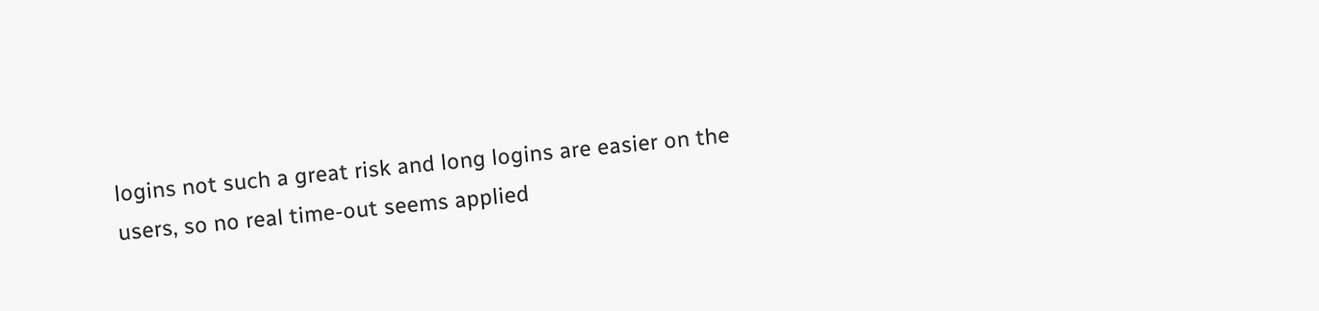logins not such a great risk and long logins are easier on the users, so no real time-out seems applied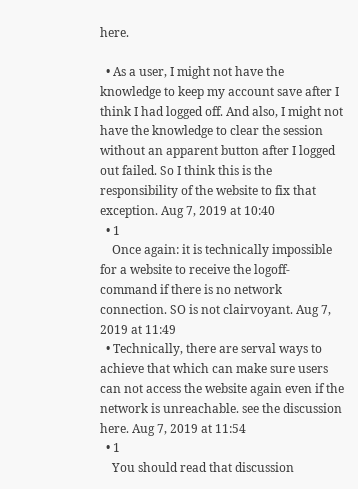here.

  • As a user, I might not have the knowledge to keep my account save after I think I had logged off. And also, I might not have the knowledge to clear the session without an apparent button after I logged out failed. So I think this is the responsibility of the website to fix that exception. Aug 7, 2019 at 10:40
  • 1
    Once again: it is technically impossible for a website to receive the logoff-command if there is no network connection. SO is not clairvoyant. Aug 7, 2019 at 11:49
  • Technically, there are serval ways to achieve that which can make sure users can not access the website again even if the network is unreachable. see the discussion here. Aug 7, 2019 at 11:54
  • 1
    You should read that discussion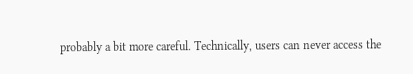probably a bit more careful. Technically, users can never access the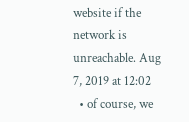website if the network is unreachable. Aug 7, 2019 at 12:02
  • of course, we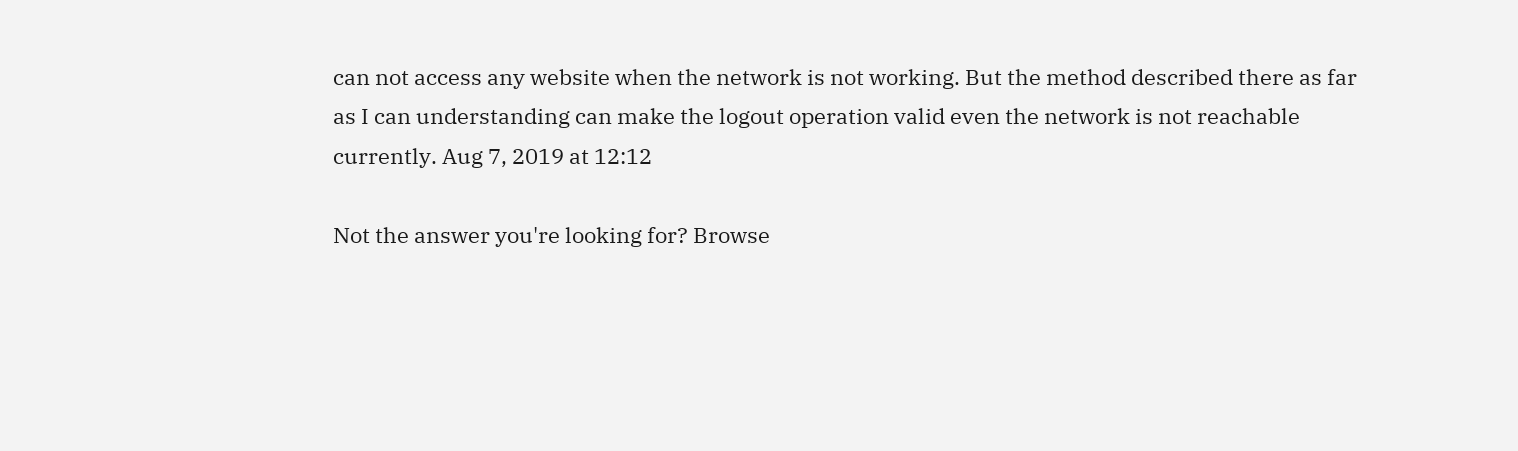can not access any website when the network is not working. But the method described there as far as I can understanding can make the logout operation valid even the network is not reachable currently. Aug 7, 2019 at 12:12

Not the answer you're looking for? Browse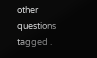other questions tagged .